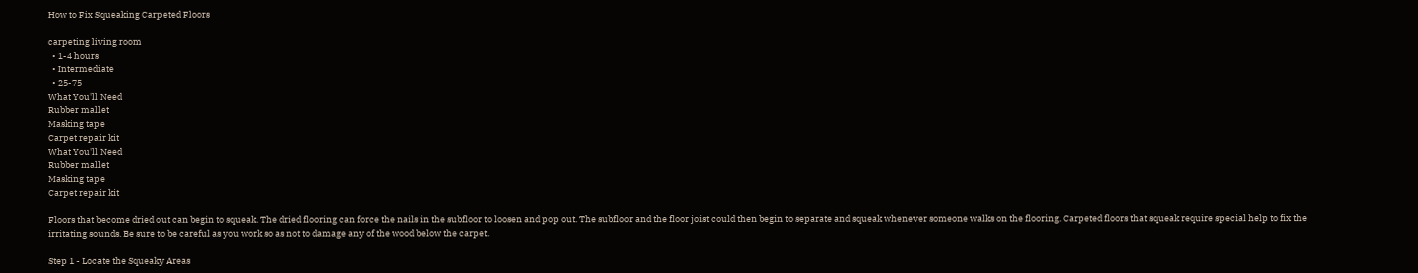How to Fix Squeaking Carpeted Floors

carpeting living room
  • 1-4 hours
  • Intermediate
  • 25-75
What You'll Need
Rubber mallet
Masking tape
Carpet repair kit
What You'll Need
Rubber mallet
Masking tape
Carpet repair kit

Floors that become dried out can begin to squeak. The dried flooring can force the nails in the subfloor to loosen and pop out. The subfloor and the floor joist could then begin to separate and squeak whenever someone walks on the flooring. Carpeted floors that squeak require special help to fix the irritating sounds. Be sure to be careful as you work so as not to damage any of the wood below the carpet.

Step 1 - Locate the Squeaky Areas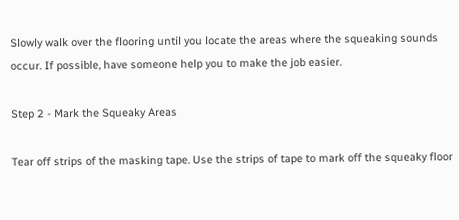Slowly walk over the flooring until you locate the areas where the squeaking sounds occur. If possible, have someone help you to make the job easier.

Step 2 - Mark the Squeaky Areas

Tear off strips of the masking tape. Use the strips of tape to mark off the squeaky floor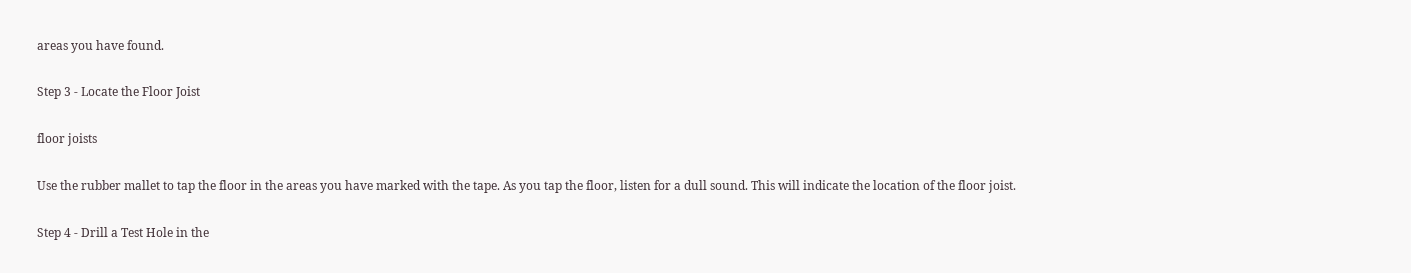areas you have found.

Step 3 - Locate the Floor Joist

floor joists

Use the rubber mallet to tap the floor in the areas you have marked with the tape. As you tap the floor, listen for a dull sound. This will indicate the location of the floor joist.

Step 4 - Drill a Test Hole in the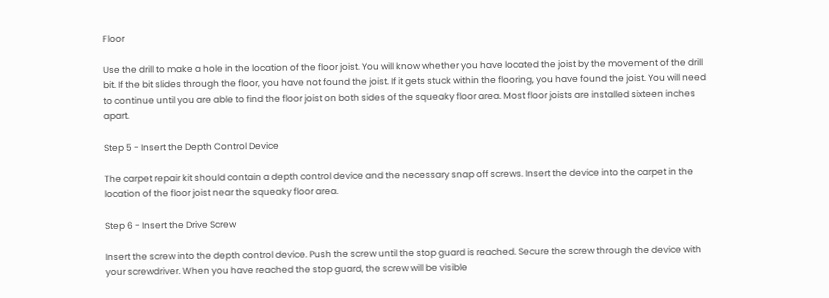Floor

Use the drill to make a hole in the location of the floor joist. You will know whether you have located the joist by the movement of the drill bit. If the bit slides through the floor, you have not found the joist. If it gets stuck within the flooring, you have found the joist. You will need to continue until you are able to find the floor joist on both sides of the squeaky floor area. Most floor joists are installed sixteen inches apart.

Step 5 - Insert the Depth Control Device

The carpet repair kit should contain a depth control device and the necessary snap off screws. Insert the device into the carpet in the location of the floor joist near the squeaky floor area.

Step 6 - Insert the Drive Screw

Insert the screw into the depth control device. Push the screw until the stop guard is reached. Secure the screw through the device with your screwdriver. When you have reached the stop guard, the screw will be visible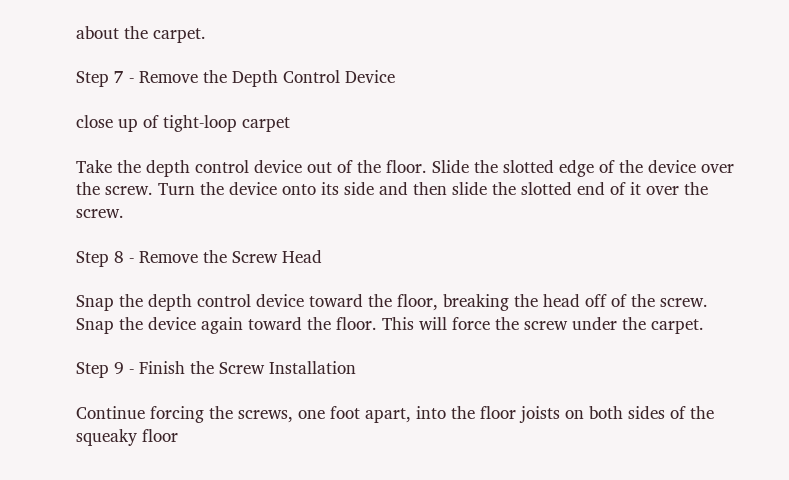about the carpet.

Step 7 - Remove the Depth Control Device

close up of tight-loop carpet

Take the depth control device out of the floor. Slide the slotted edge of the device over the screw. Turn the device onto its side and then slide the slotted end of it over the screw.

Step 8 - Remove the Screw Head

Snap the depth control device toward the floor, breaking the head off of the screw. Snap the device again toward the floor. This will force the screw under the carpet.

Step 9 - Finish the Screw Installation

Continue forcing the screws, one foot apart, into the floor joists on both sides of the squeaky floor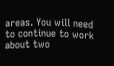areas. You will need to continue to work about two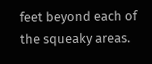feet beyond each of the squeaky areas.